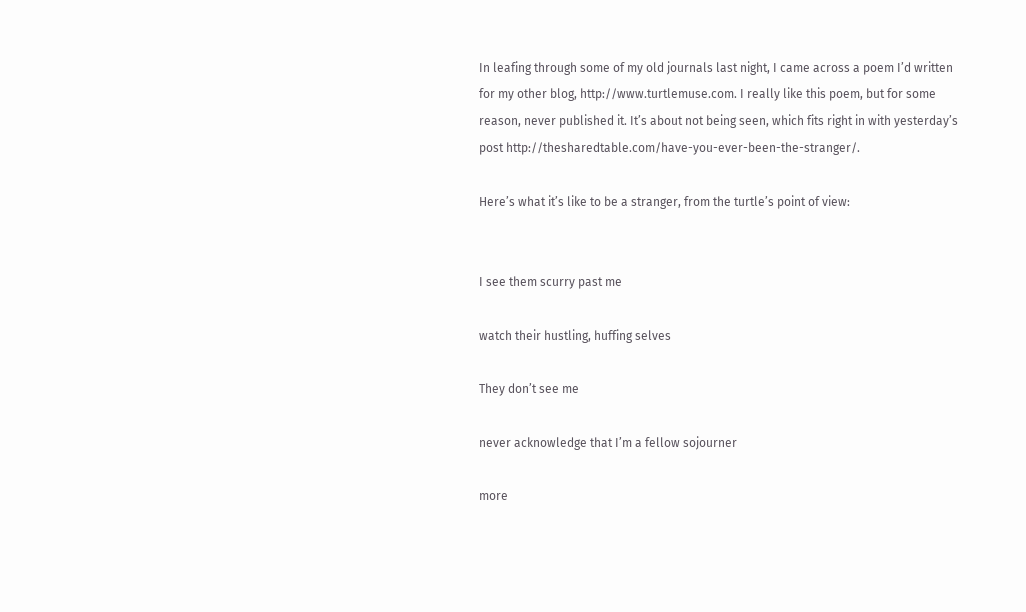In leafing through some of my old journals last night, I came across a poem I’d written for my other blog, http://www.turtlemuse.com. I really like this poem, but for some reason, never published it. It’s about not being seen, which fits right in with yesterday’s post http://thesharedtable.com/have-you-ever-been-the-stranger/.

Here’s what it’s like to be a stranger, from the turtle’s point of view:


I see them scurry past me

watch their hustling, huffing selves

They don’t see me

never acknowledge that I’m a fellow sojourner

more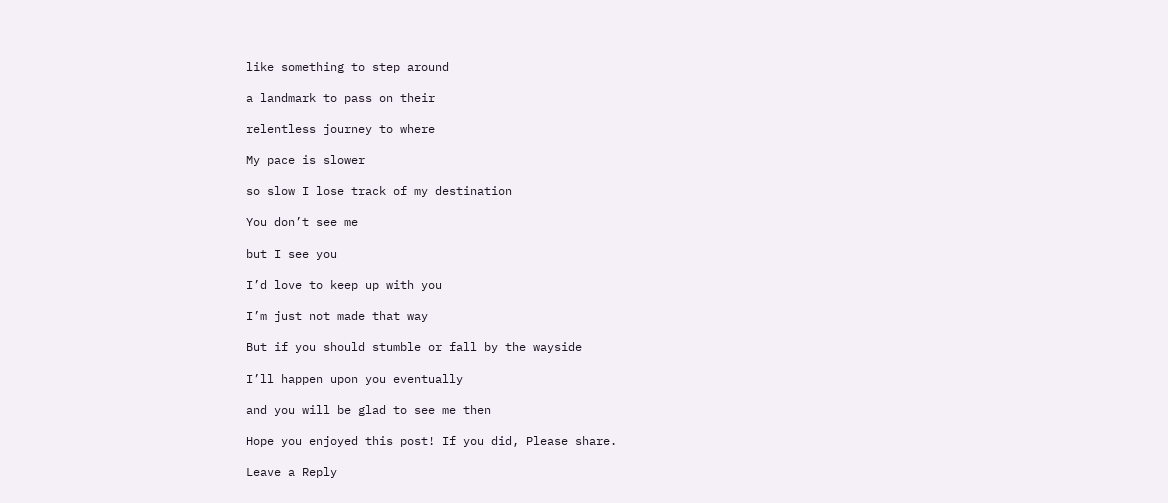like something to step around

a landmark to pass on their

relentless journey to where

My pace is slower

so slow I lose track of my destination

You don’t see me

but I see you

I’d love to keep up with you

I’m just not made that way

But if you should stumble or fall by the wayside

I’ll happen upon you eventually

and you will be glad to see me then

Hope you enjoyed this post! If you did, Please share.

Leave a Reply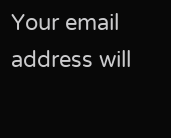Your email address will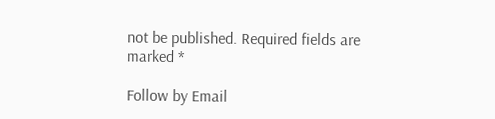not be published. Required fields are marked *

Follow by Email